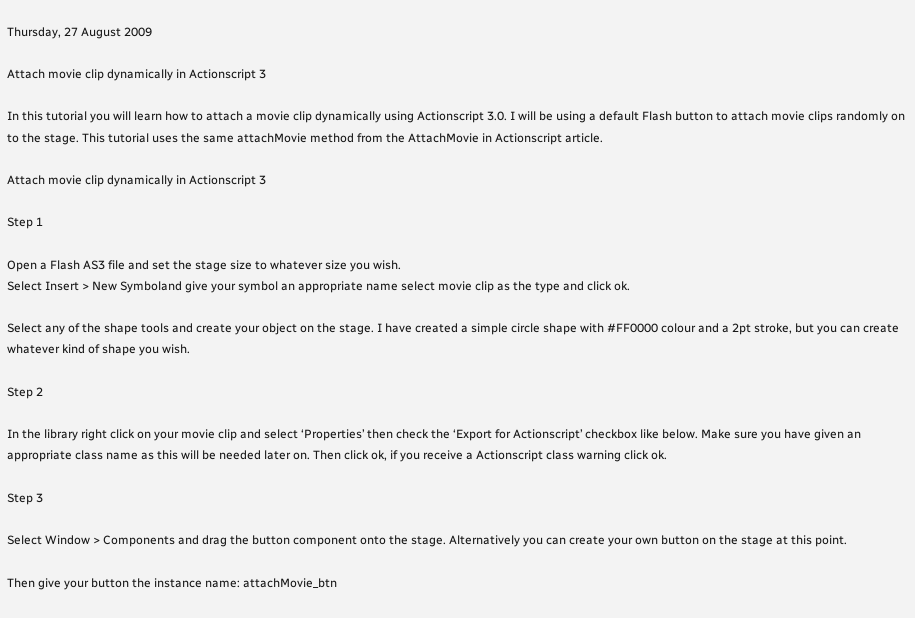Thursday, 27 August 2009

Attach movie clip dynamically in Actionscript 3

In this tutorial you will learn how to attach a movie clip dynamically using Actionscript 3.0. I will be using a default Flash button to attach movie clips randomly on to the stage. This tutorial uses the same attachMovie method from the AttachMovie in Actionscript article.

Attach movie clip dynamically in Actionscript 3

Step 1

Open a Flash AS3 file and set the stage size to whatever size you wish.
Select Insert > New Symboland give your symbol an appropriate name select movie clip as the type and click ok.

Select any of the shape tools and create your object on the stage. I have created a simple circle shape with #FF0000 colour and a 2pt stroke, but you can create whatever kind of shape you wish.

Step 2

In the library right click on your movie clip and select ‘Properties’ then check the ‘Export for Actionscript’ checkbox like below. Make sure you have given an appropriate class name as this will be needed later on. Then click ok, if you receive a Actionscript class warning click ok.

Step 3

Select Window > Components and drag the button component onto the stage. Alternatively you can create your own button on the stage at this point.

Then give your button the instance name: attachMovie_btn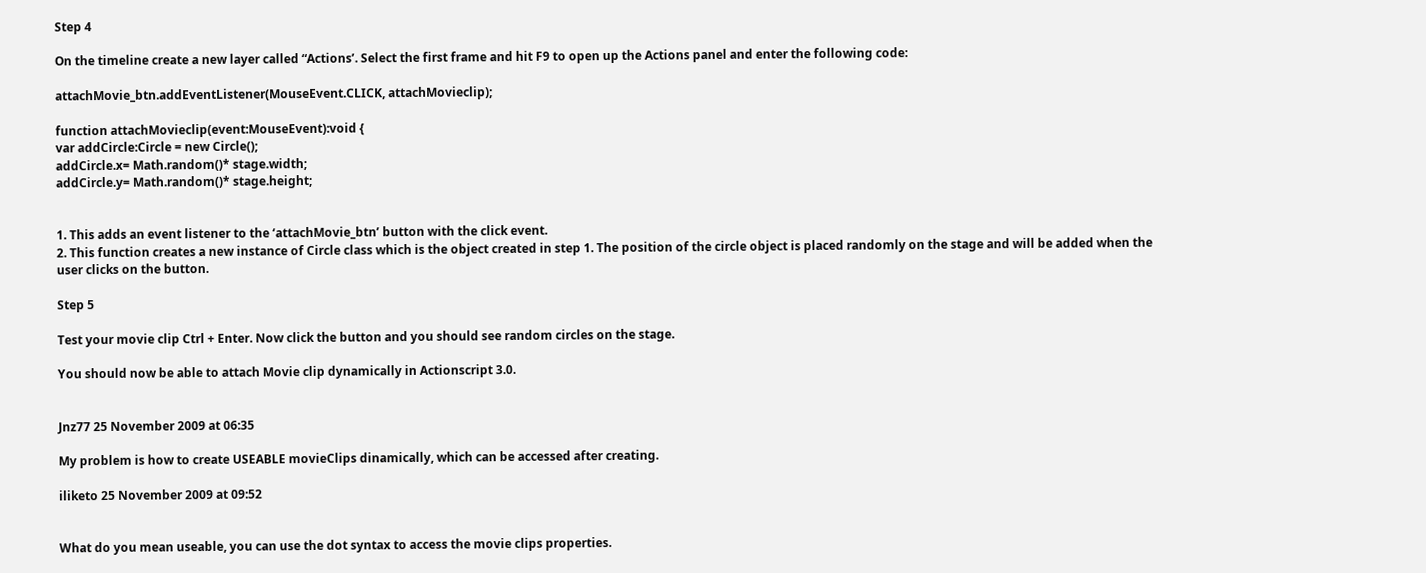Step 4

On the timeline create a new layer called “Actions’. Select the first frame and hit F9 to open up the Actions panel and enter the following code:

attachMovie_btn.addEventListener(MouseEvent.CLICK, attachMovieclip);

function attachMovieclip(event:MouseEvent):void {
var addCircle:Circle = new Circle();
addCircle.x= Math.random()* stage.width;
addCircle.y= Math.random()* stage.height;


1. This adds an event listener to the ‘attachMovie_btn’ button with the click event.
2. This function creates a new instance of Circle class which is the object created in step 1. The position of the circle object is placed randomly on the stage and will be added when the user clicks on the button.

Step 5

Test your movie clip Ctrl + Enter. Now click the button and you should see random circles on the stage.

You should now be able to attach Movie clip dynamically in Actionscript 3.0.


Jnz77 25 November 2009 at 06:35

My problem is how to create USEABLE movieClips dinamically, which can be accessed after creating.

iliketo 25 November 2009 at 09:52


What do you mean useable, you can use the dot syntax to access the movie clips properties.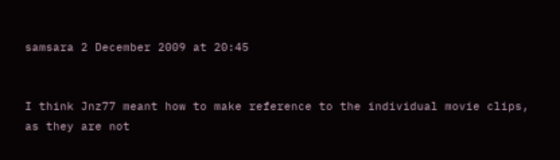samsara 2 December 2009 at 20:45


I think Jnz77 meant how to make reference to the individual movie clips, as they are not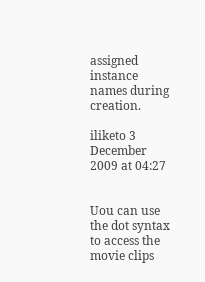assigned instance names during creation.

iliketo 3 December 2009 at 04:27


Uou can use the dot syntax to access the movie clips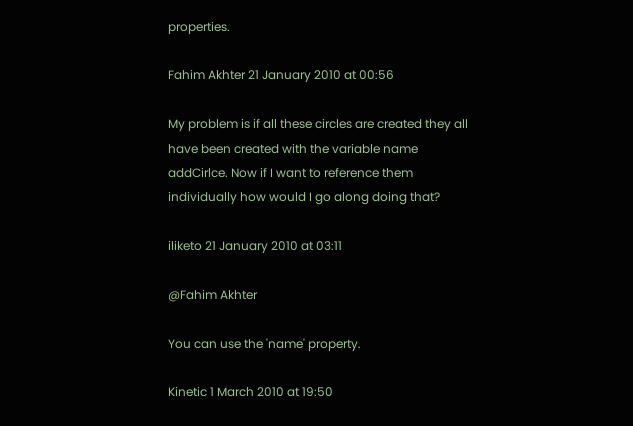properties.

Fahim Akhter 21 January 2010 at 00:56

My problem is if all these circles are created they all have been created with the variable name addCirlce. Now if I want to reference them individually how would I go along doing that?

iliketo 21 January 2010 at 03:11

@Fahim Akhter

You can use the 'name' property.

Kinetic 1 March 2010 at 19:50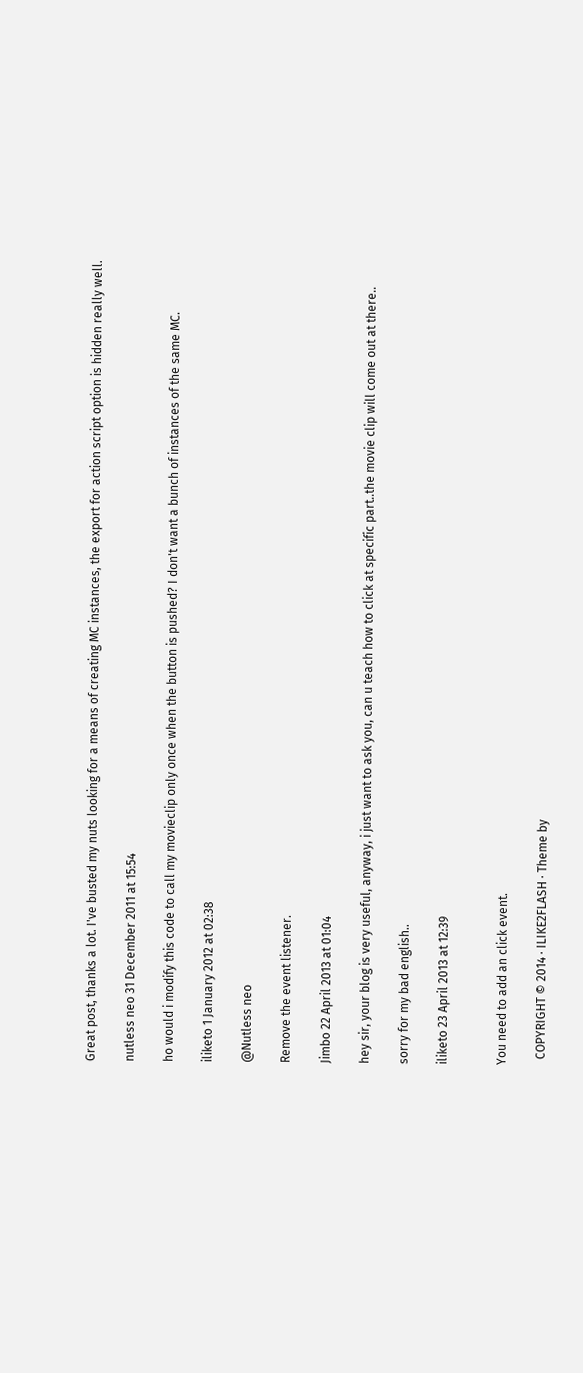Great post, thanks a lot. I've busted my nuts looking for a means of creating MC instances, the export for action script option is hidden really well.

nutless neo 31 December 2011 at 15:54

ho would i modify this code to call my movieclip only once when the button is pushed? I don't want a bunch of instances of the same MC.

iliketo 1 January 2012 at 02:38

@Nutless neo

Remove the event listener.

Jimbo 22 April 2013 at 01:04

hey sir, your blog is very useful, anyway, i just want to ask you, can u teach how to click at specific part..the movie clip will come out at there..

sorry for my bad english..

iliketo 23 April 2013 at 12:39


You need to add an click event.

  COPYRIGHT © 2014 · ILIKE2FLASH · Theme by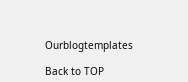Ourblogtemplates

Back to TOP